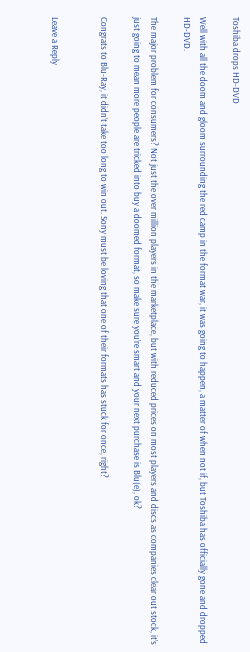Toshiba drops HD-DVD

Well with all the doom and gloom surrounding the red camp in the format war, it was going to happen, a matter of when not if, but Toshiba has officially gone and dropped HD-DVD.

The major problem for consumers? Not just the over million players in the marketplace, but with reduced prices on most players and discs as companies clear out stock, it’s just going to mean more people are tricked into buy a doomed format, so make sure you’re smart and your next purchase is Blu(e), ok?

Congrats to Blu-Ray, it didn’t take too long to win out. Sony must be loving that one of their formats has stuck for once, right?


Leave a Reply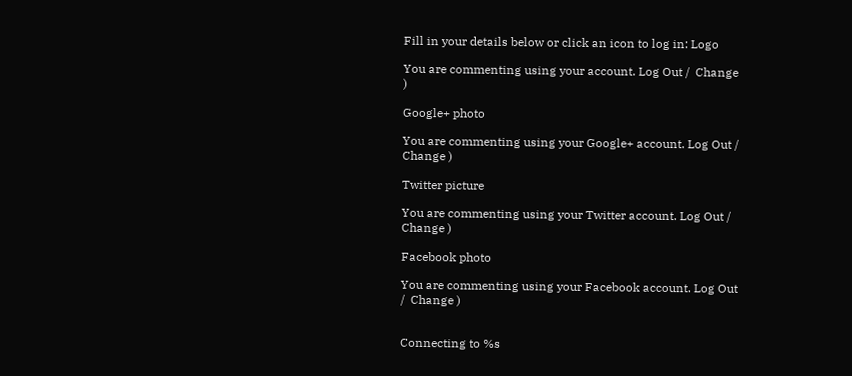Fill in your details below or click an icon to log in: Logo

You are commenting using your account. Log Out /  Change )

Google+ photo

You are commenting using your Google+ account. Log Out /  Change )

Twitter picture

You are commenting using your Twitter account. Log Out /  Change )

Facebook photo

You are commenting using your Facebook account. Log Out /  Change )


Connecting to %s